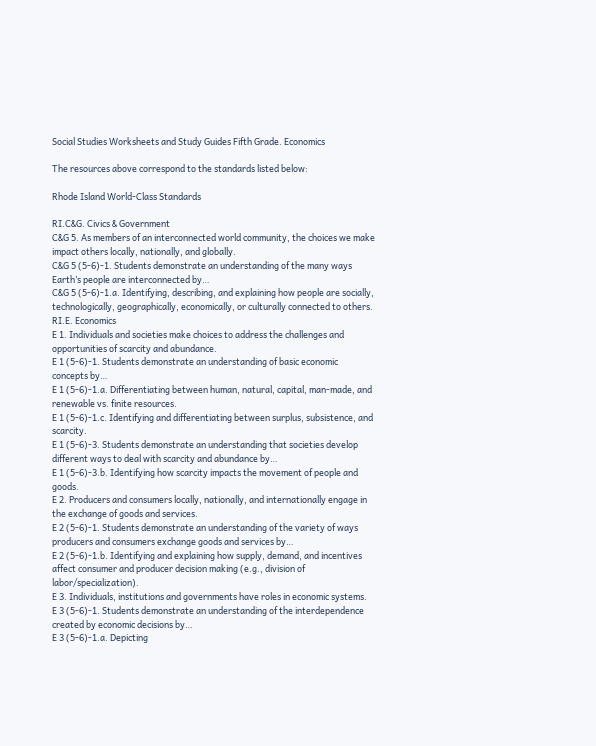Social Studies Worksheets and Study Guides Fifth Grade. Economics

The resources above correspond to the standards listed below:

Rhode Island World-Class Standards

RI.C&G. Civics & Government
C&G 5. As members of an interconnected world community, the choices we make impact others locally, nationally, and globally.
C&G 5 (5-6)-1. Students demonstrate an understanding of the many ways Earth’s people are interconnected by…
C&G 5 (5-6)-1.a. Identifying, describing, and explaining how people are socially, technologically, geographically, economically, or culturally connected to others.
RI.E. Economics
E 1. Individuals and societies make choices to address the challenges and opportunities of scarcity and abundance.
E 1 (5-6)-1. Students demonstrate an understanding of basic economic concepts by…
E 1 (5-6)-1.a. Differentiating between human, natural, capital, man-made, and renewable vs. finite resources.
E 1 (5-6)-1.c. Identifying and differentiating between surplus, subsistence, and scarcity.
E 1 (5-6)-3. Students demonstrate an understanding that societies develop different ways to deal with scarcity and abundance by…
E 1 (5-6)-3.b. Identifying how scarcity impacts the movement of people and goods.
E 2. Producers and consumers locally, nationally, and internationally engage in the exchange of goods and services.
E 2 (5-6)-1. Students demonstrate an understanding of the variety of ways producers and consumers exchange goods and services by…
E 2 (5-6)-1.b. Identifying and explaining how supply, demand, and incentives affect consumer and producer decision making (e.g., division of labor/specialization).
E 3. Individuals, institutions and governments have roles in economic systems.
E 3 (5-6)-1. Students demonstrate an understanding of the interdependence created by economic decisions by…
E 3 (5-6)-1.a. Depicting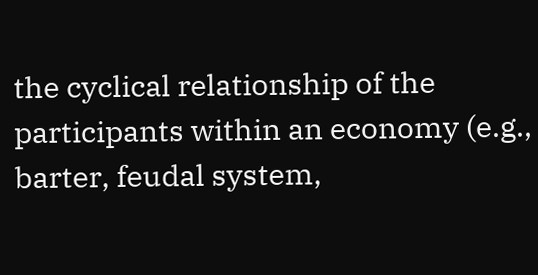the cyclical relationship of the participants within an economy (e.g., barter, feudal system,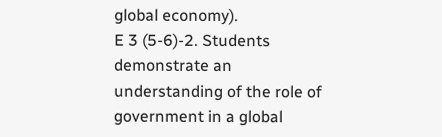global economy).
E 3 (5-6)-2. Students demonstrate an understanding of the role of government in a global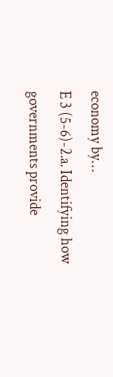economy by…
E 3 (5-6)-2.a. Identifying how governments provide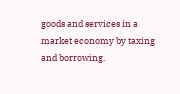goods and services in a market economy by taxing and borrowing.